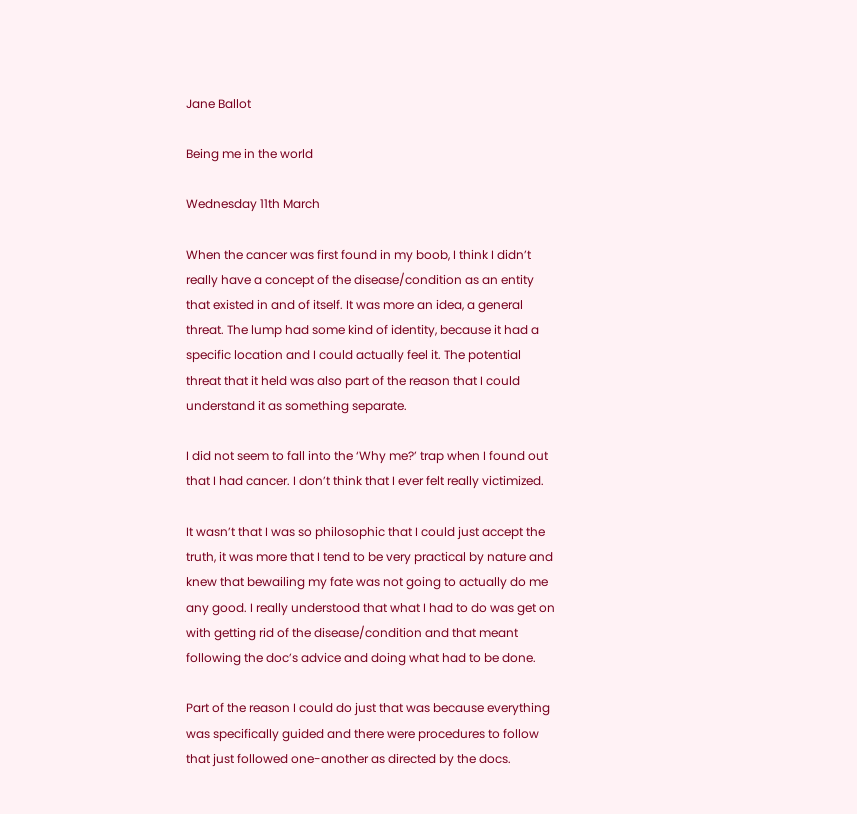Jane Ballot

Being me in the world

Wednesday 11th March

When the cancer was first found in my boob, I think I didn’t really have a concept of the disease/condition as an entity that existed in and of itself. It was more an idea, a general threat. The lump had some kind of identity, because it had a specific location and I could actually feel it. The potential threat that it held was also part of the reason that I could understand it as something separate.

I did not seem to fall into the ‘Why me?’ trap when I found out that I had cancer. I don’t think that I ever felt really victimized.

It wasn’t that I was so philosophic that I could just accept the truth, it was more that I tend to be very practical by nature and knew that bewailing my fate was not going to actually do me any good. I really understood that what I had to do was get on with getting rid of the disease/condition and that meant following the doc’s advice and doing what had to be done.

Part of the reason I could do just that was because everything was specifically guided and there were procedures to follow that just followed one-another as directed by the docs.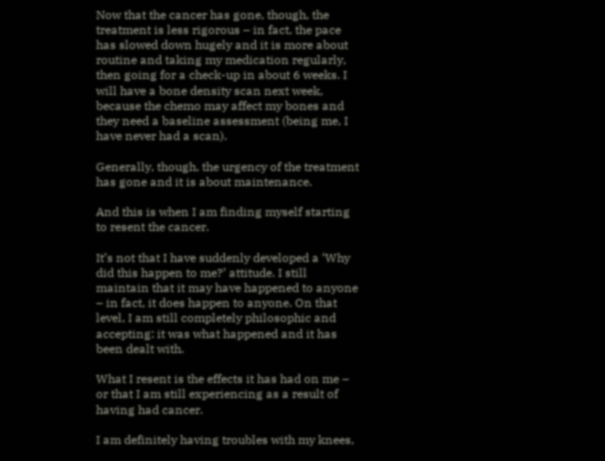Now that the cancer has gone, though, the treatment is less rigorous – in fact, the pace has slowed down hugely and it is more about routine and taking my medication regularly, then going for a check-up in about 6 weeks. I will have a bone density scan next week, because the chemo may affect my bones and they need a baseline assessment (being me, I have never had a scan).

Generally, though, the urgency of the treatment has gone and it is about maintenance.

And this is when I am finding myself starting to resent the cancer.

It’s not that I have suddenly developed a ‘Why did this happen to me?’ attitude. I still maintain that it may have happened to anyone – in fact, it does happen to anyone. On that level, I am still completely philosophic and accepting: it was what happened and it has been dealt with.

What I resent is the effects it has had on me – or that I am still experiencing as a result of having had cancer.

I am definitely having troubles with my knees,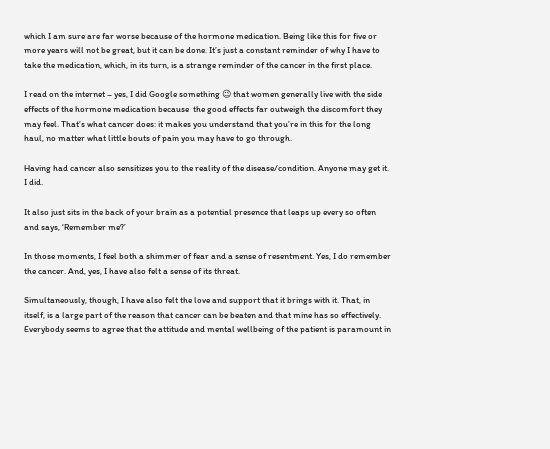which I am sure are far worse because of the hormone medication. Being like this for five or more years will not be great, but it can be done. It’s just a constant reminder of why I have to take the medication, which, in its turn, is a strange reminder of the cancer in the first place.

I read on the internet – yes, I did Google something 😉 that women generally live with the side effects of the hormone medication because  the good effects far outweigh the discomfort they may feel. That’s what cancer does: it makes you understand that you’re in this for the long haul, no matter what little bouts of pain you may have to go through.

Having had cancer also sensitizes you to the reality of the disease/condition. Anyone may get it. I did.

It also just sits in the back of your brain as a potential presence that leaps up every so often and says, ‘Remember me?’

In those moments, I feel both a shimmer of fear and a sense of resentment. Yes, I do remember the cancer. And, yes, I have also felt a sense of its threat.

Simultaneously, though, I have also felt the love and support that it brings with it. That, in itself, is a large part of the reason that cancer can be beaten and that mine has so effectively. Everybody seems to agree that the attitude and mental wellbeing of the patient is paramount in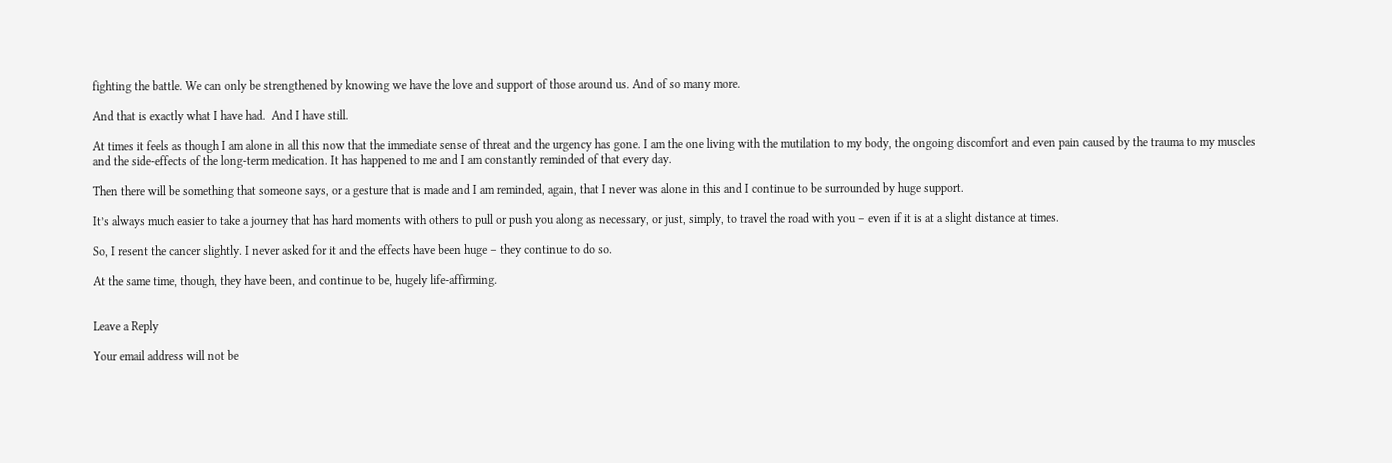fighting the battle. We can only be strengthened by knowing we have the love and support of those around us. And of so many more.

And that is exactly what I have had.  And I have still.

At times it feels as though I am alone in all this now that the immediate sense of threat and the urgency has gone. I am the one living with the mutilation to my body, the ongoing discomfort and even pain caused by the trauma to my muscles and the side-effects of the long-term medication. It has happened to me and I am constantly reminded of that every day.

Then there will be something that someone says, or a gesture that is made and I am reminded, again, that I never was alone in this and I continue to be surrounded by huge support.

It’s always much easier to take a journey that has hard moments with others to pull or push you along as necessary, or just, simply, to travel the road with you – even if it is at a slight distance at times.

So, I resent the cancer slightly. I never asked for it and the effects have been huge – they continue to do so.

At the same time, though, they have been, and continue to be, hugely life-affirming.


Leave a Reply

Your email address will not be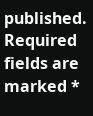published. Required fields are marked *